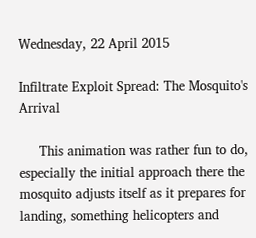Wednesday, 22 April 2015

Infiltrate Exploit Spread: The Mosquito's Arrival

     This animation was rather fun to do, especially the initial approach there the mosquito adjusts itself as it prepares for landing, something helicopters and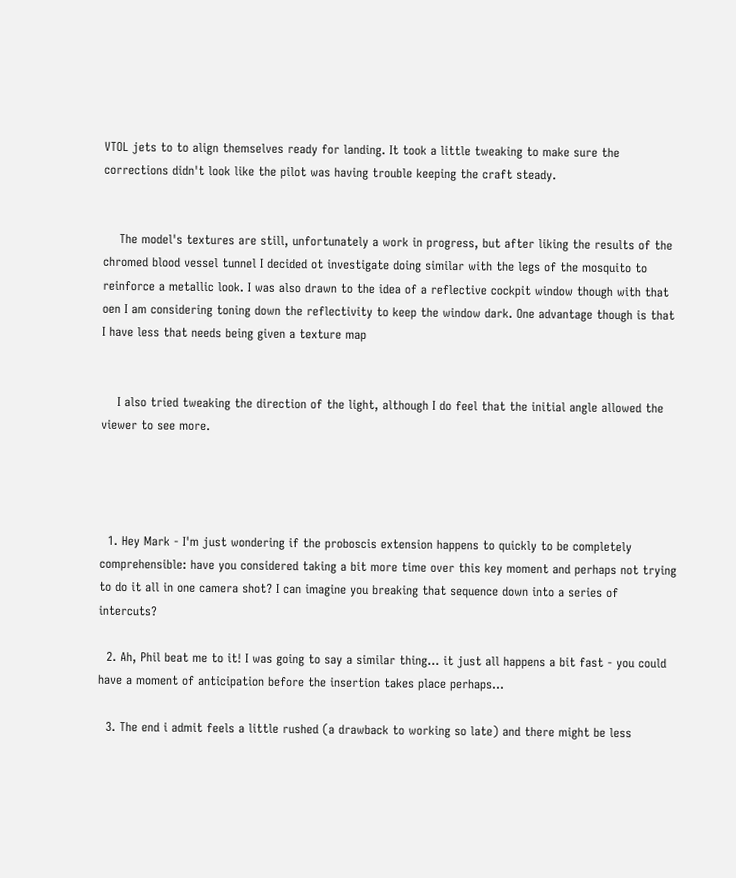VTOL jets to to align themselves ready for landing. It took a little tweaking to make sure the corrections didn't look like the pilot was having trouble keeping the craft steady.


    The model's textures are still, unfortunately a work in progress, but after liking the results of the chromed blood vessel tunnel I decided ot investigate doing similar with the legs of the mosquito to reinforce a metallic look. I was also drawn to the idea of a reflective cockpit window though with that oen I am considering toning down the reflectivity to keep the window dark. One advantage though is that I have less that needs being given a texture map


    I also tried tweaking the direction of the light, although I do feel that the initial angle allowed the viewer to see more.




  1. Hey Mark - I'm just wondering if the proboscis extension happens to quickly to be completely comprehensible: have you considered taking a bit more time over this key moment and perhaps not trying to do it all in one camera shot? I can imagine you breaking that sequence down into a series of intercuts?

  2. Ah, Phil beat me to it! I was going to say a similar thing... it just all happens a bit fast - you could have a moment of anticipation before the insertion takes place perhaps...

  3. The end i admit feels a little rushed (a drawback to working so late) and there might be less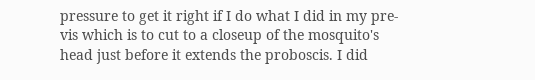pressure to get it right if I do what I did in my pre-vis which is to cut to a closeup of the mosquito's head just before it extends the proboscis. I did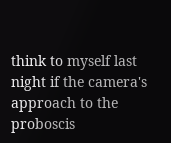think to myself last night if the camera's approach to the proboscis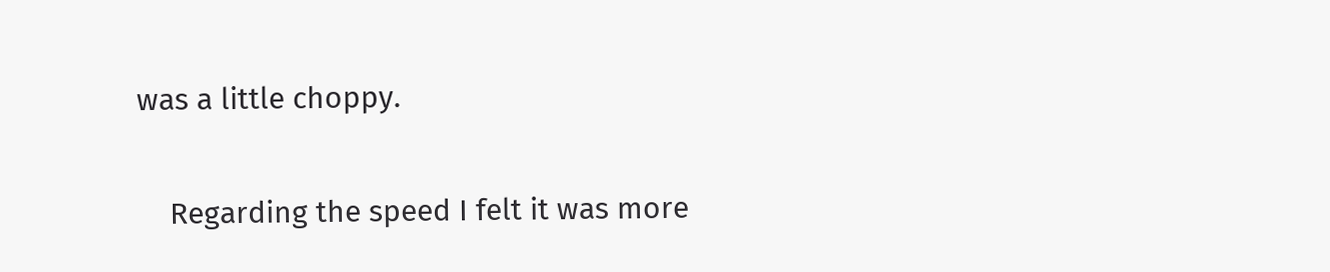was a little choppy.

    Regarding the speed I felt it was more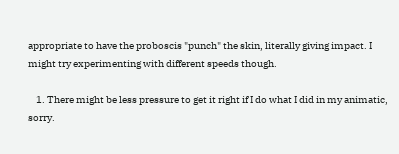appropriate to have the proboscis "punch" the skin, literally giving impact. I might try experimenting with different speeds though.

    1. There might be less pressure to get it right if I do what I did in my animatic, sorry.